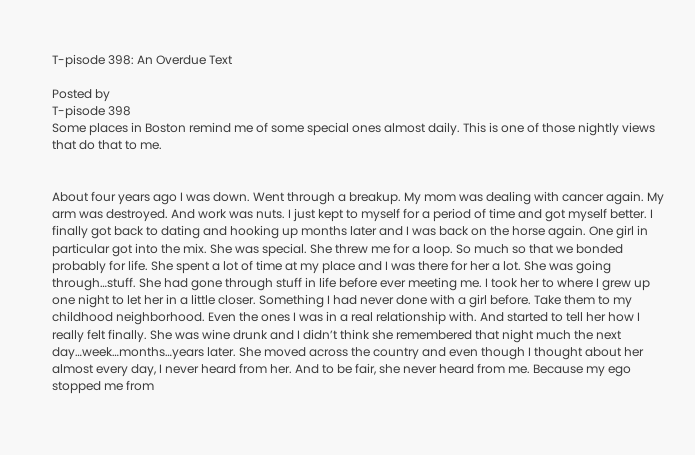T-pisode 398: An Overdue Text

Posted by
T-pisode 398
Some places in Boston remind me of some special ones almost daily. This is one of those nightly views that do that to me.


About four years ago I was down. Went through a breakup. My mom was dealing with cancer again. My arm was destroyed. And work was nuts. I just kept to myself for a period of time and got myself better. I finally got back to dating and hooking up months later and I was back on the horse again. One girl in particular got into the mix. She was special. She threw me for a loop. So much so that we bonded probably for life. She spent a lot of time at my place and I was there for her a lot. She was going through…stuff. She had gone through stuff in life before ever meeting me. I took her to where I grew up one night to let her in a little closer. Something I had never done with a girl before. Take them to my childhood neighborhood. Even the ones I was in a real relationship with. And started to tell her how I really felt finally. She was wine drunk and I didn’t think she remembered that night much the next day…week…months…years later. She moved across the country and even though I thought about her almost every day, I never heard from her. And to be fair, she never heard from me. Because my ego stopped me from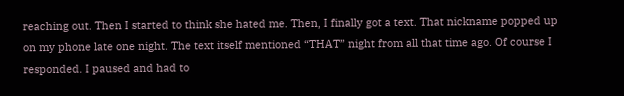reaching out. Then I started to think she hated me. Then, I finally got a text. That nickname popped up on my phone late one night. The text itself mentioned “THAT” night from all that time ago. Of course I responded. I paused and had to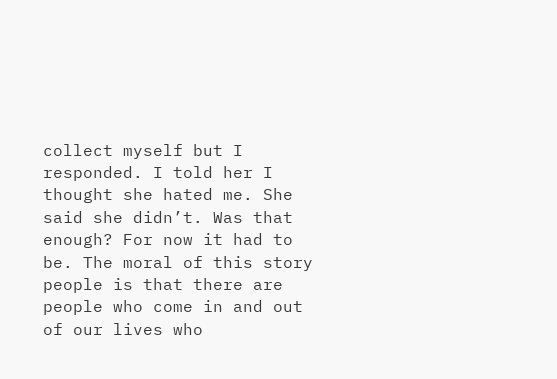collect myself but I responded. I told her I thought she hated me. She said she didn’t. Was that enough? For now it had to be. The moral of this story people is that there are people who come in and out of our lives who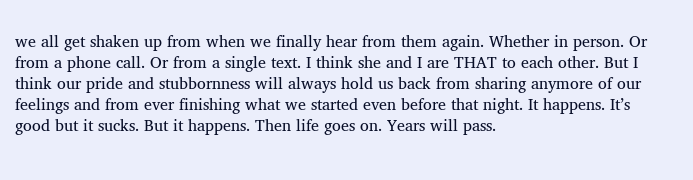we all get shaken up from when we finally hear from them again. Whether in person. Or from a phone call. Or from a single text. I think she and I are THAT to each other. But I think our pride and stubbornness will always hold us back from sharing anymore of our feelings and from ever finishing what we started even before that night. It happens. It’s good but it sucks. But it happens. Then life goes on. Years will pass.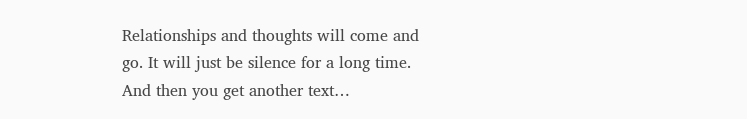Relationships and thoughts will come and go. It will just be silence for a long time. And then you get another text…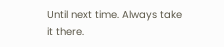Until next time. Always take it there.